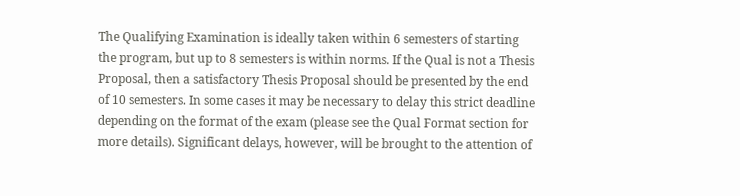The Qualifying Examination is ideally taken within 6 semesters of starting the program, but up to 8 semesters is within norms. If the Qual is not a Thesis Proposal, then a satisfactory Thesis Proposal should be presented by the end of 10 semesters. In some cases it may be necessary to delay this strict deadline depending on the format of the exam (please see the Qual Format section for more details). Significant delays, however, will be brought to the attention of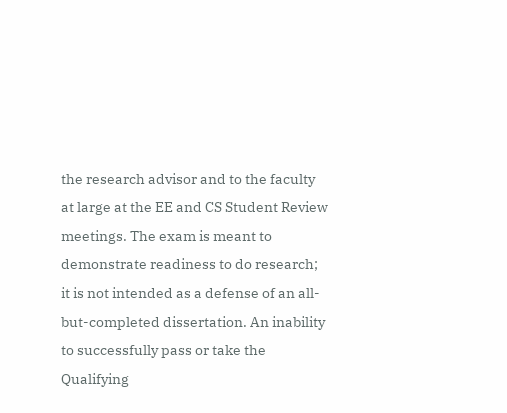the research advisor and to the faculty at large at the EE and CS Student Review meetings. The exam is meant to demonstrate readiness to do research; it is not intended as a defense of an all-but-completed dissertation. An inability to successfully pass or take the Qualifying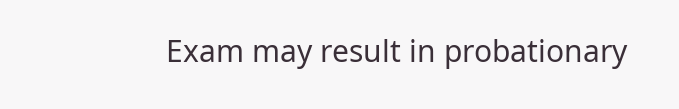Exam may result in probationary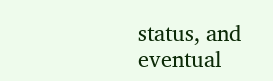status, and eventual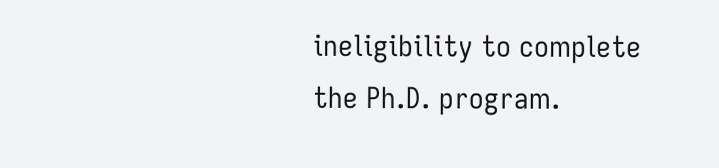ineligibility to complete the Ph.D. program.